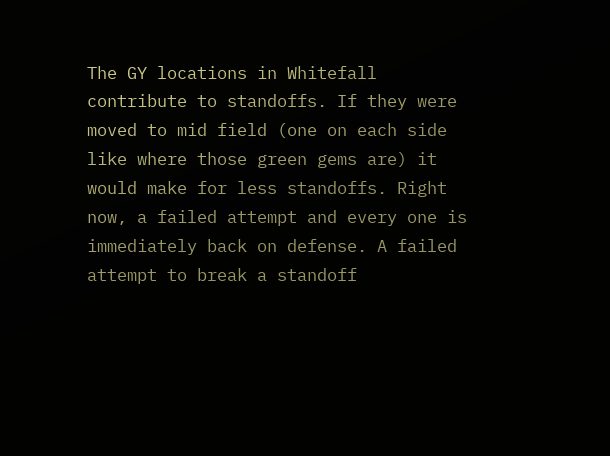The GY locations in Whitefall contribute to standoffs. If they were moved to mid field (one on each side like where those green gems are) it would make for less standoffs. Right now, a failed attempt and every one is immediately back on defense. A failed attempt to break a standoff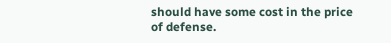should have some cost in the price of defense.